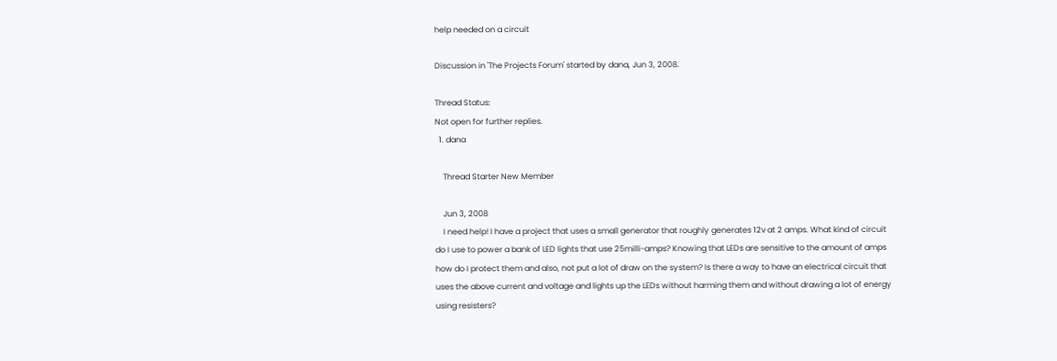help needed on a circuit

Discussion in 'The Projects Forum' started by dana, Jun 3, 2008.

Thread Status:
Not open for further replies.
  1. dana

    Thread Starter New Member

    Jun 3, 2008
    I need help! I have a project that uses a small generator that roughly generates 12v at 2 amps. What kind of circuit do I use to power a bank of LED lights that use 25milli-amps? Knowing that LEDs are sensitive to the amount of amps how do I protect them and also, not put a lot of draw on the system? Is there a way to have an electrical circuit that uses the above current and voltage and lights up the LEDs without harming them and without drawing a lot of energy using resisters?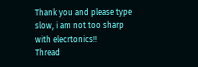Thank you and please type slow, i am not too sharp with elecrtonics!!
Thread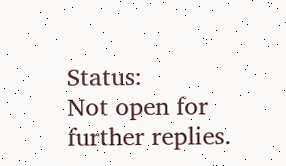Status:
Not open for further replies.